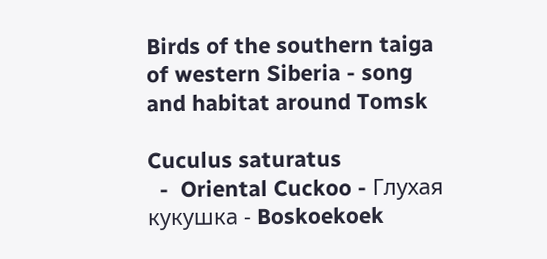Birds of the southern taiga of western Siberia - song and habitat around Tomsk

Cuculus saturatus
  -  Oriental Cuckoo - Глухая кукушка - Boskoekoek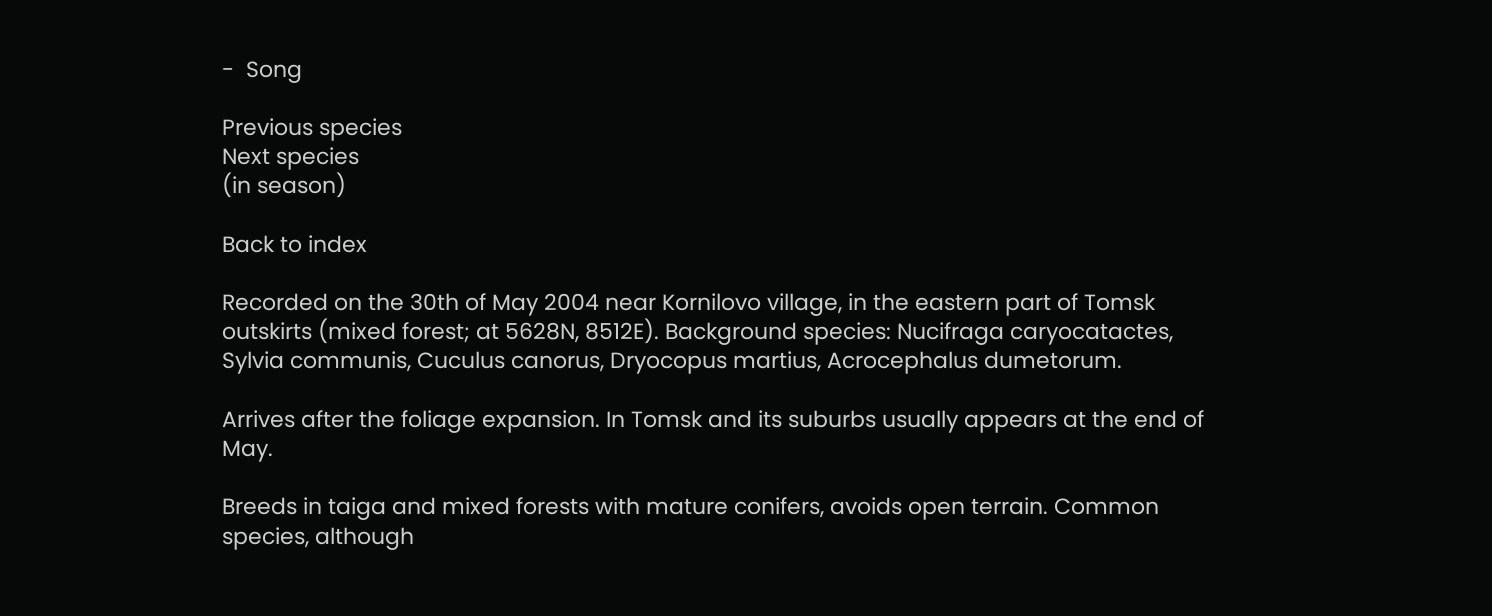-  Song

Previous species
Next species
(in season)

Back to index

Recorded on the 30th of May 2004 near Kornilovo village, in the eastern part of Tomsk outskirts (mixed forest; at 5628N, 8512E). Background species: Nucifraga caryocatactes, Sylvia communis, Cuculus canorus, Dryocopus martius, Acrocephalus dumetorum.

Arrives after the foliage expansion. In Tomsk and its suburbs usually appears at the end of May.

Breeds in taiga and mixed forests with mature conifers, avoids open terrain. Common species, although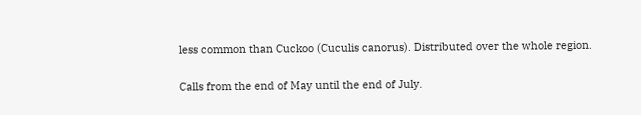less common than Cuckoo (Cuculis canorus). Distributed over the whole region.

Calls from the end of May until the end of July.